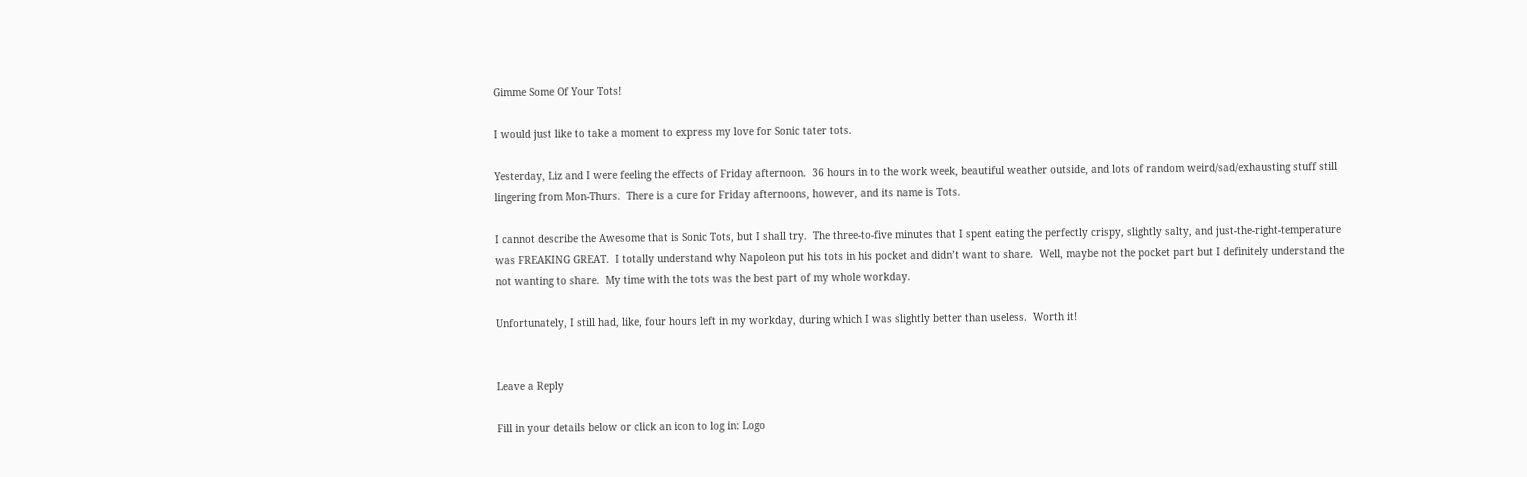Gimme Some Of Your Tots!

I would just like to take a moment to express my love for Sonic tater tots.

Yesterday, Liz and I were feeling the effects of Friday afternoon.  36 hours in to the work week, beautiful weather outside, and lots of random weird/sad/exhausting stuff still lingering from Mon-Thurs.  There is a cure for Friday afternoons, however, and its name is Tots.

I cannot describe the Awesome that is Sonic Tots, but I shall try.  The three-to-five minutes that I spent eating the perfectly crispy, slightly salty, and just-the-right-temperature was FREAKING GREAT.  I totally understand why Napoleon put his tots in his pocket and didn’t want to share.  Well, maybe not the pocket part but I definitely understand the not wanting to share.  My time with the tots was the best part of my whole workday.

Unfortunately, I still had, like, four hours left in my workday, during which I was slightly better than useless.  Worth it!


Leave a Reply

Fill in your details below or click an icon to log in: Logo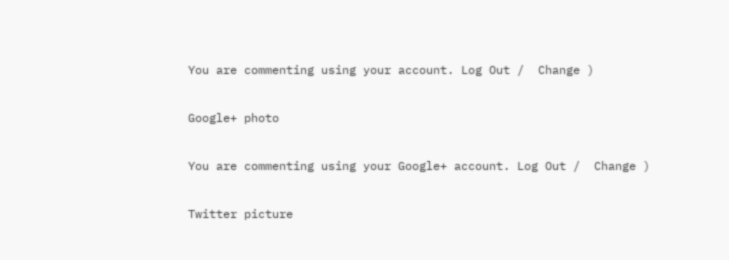You are commenting using your account. Log Out /  Change )

Google+ photo

You are commenting using your Google+ account. Log Out /  Change )

Twitter picture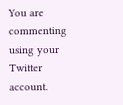You are commenting using your Twitter account.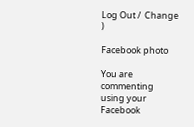Log Out /  Change )

Facebook photo

You are commenting using your Facebook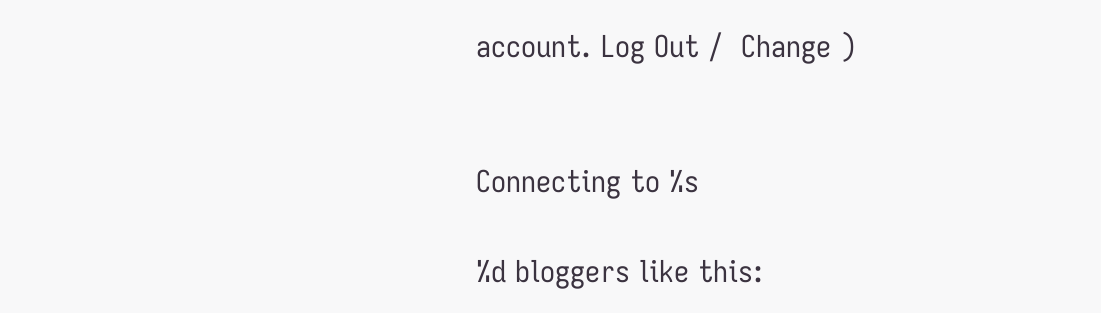account. Log Out /  Change )


Connecting to %s

%d bloggers like this: